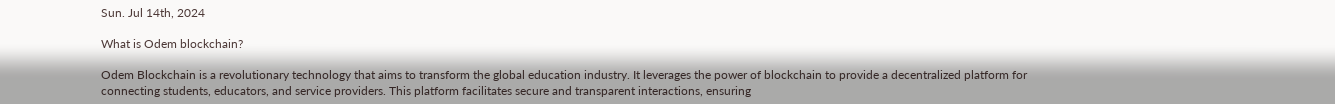Sun. Jul 14th, 2024

What is Odem blockchain?

Odem Blockchain is a revolutionary technology that aims to transform the global education industry. It leverages the power of blockchain to provide a decentralized platform for connecting students, educators, and service providers. This platform facilitates secure and transparent interactions, ensuring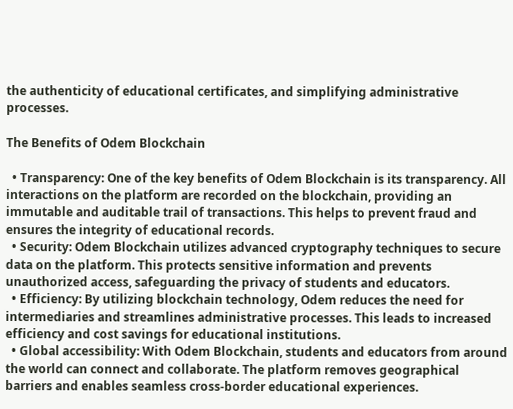the authenticity of educational certificates, and simplifying administrative processes.

The Benefits of Odem Blockchain

  • Transparency: One of the key benefits of Odem Blockchain is its transparency. All interactions on the platform are recorded on the blockchain, providing an immutable and auditable trail of transactions. This helps to prevent fraud and ensures the integrity of educational records.
  • Security: Odem Blockchain utilizes advanced cryptography techniques to secure data on the platform. This protects sensitive information and prevents unauthorized access, safeguarding the privacy of students and educators.
  • Efficiency: By utilizing blockchain technology, Odem reduces the need for intermediaries and streamlines administrative processes. This leads to increased efficiency and cost savings for educational institutions.
  • Global accessibility: With Odem Blockchain, students and educators from around the world can connect and collaborate. The platform removes geographical barriers and enables seamless cross-border educational experiences.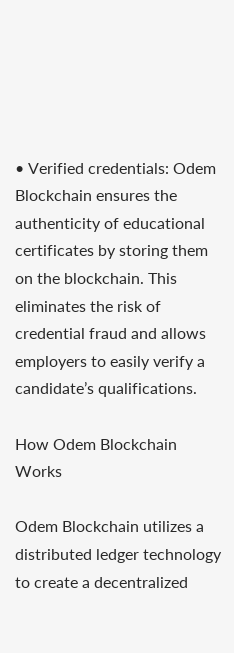• Verified credentials: Odem Blockchain ensures the authenticity of educational certificates by storing them on the blockchain. This eliminates the risk of credential fraud and allows employers to easily verify a candidate’s qualifications.

How Odem Blockchain Works

Odem Blockchain utilizes a distributed ledger technology to create a decentralized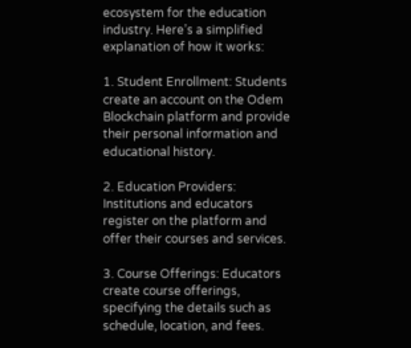ecosystem for the education industry. Here’s a simplified explanation of how it works:

1. Student Enrollment: Students create an account on the Odem Blockchain platform and provide their personal information and educational history.

2. Education Providers: Institutions and educators register on the platform and offer their courses and services.

3. Course Offerings: Educators create course offerings, specifying the details such as schedule, location, and fees.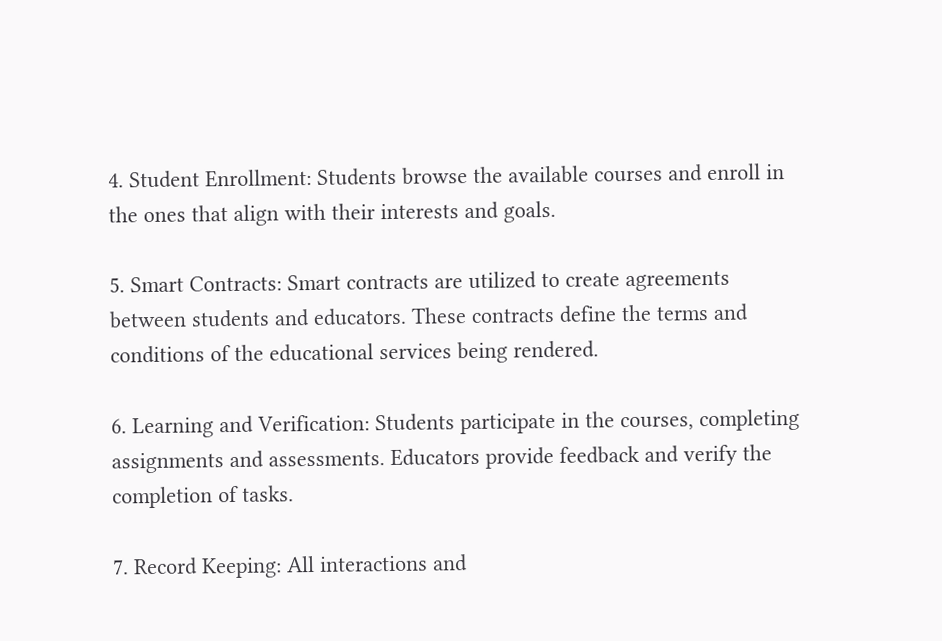4. Student Enrollment: Students browse the available courses and enroll in the ones that align with their interests and goals.

5. Smart Contracts: Smart contracts are utilized to create agreements between students and educators. These contracts define the terms and conditions of the educational services being rendered.

6. Learning and Verification: Students participate in the courses, completing assignments and assessments. Educators provide feedback and verify the completion of tasks.

7. Record Keeping: All interactions and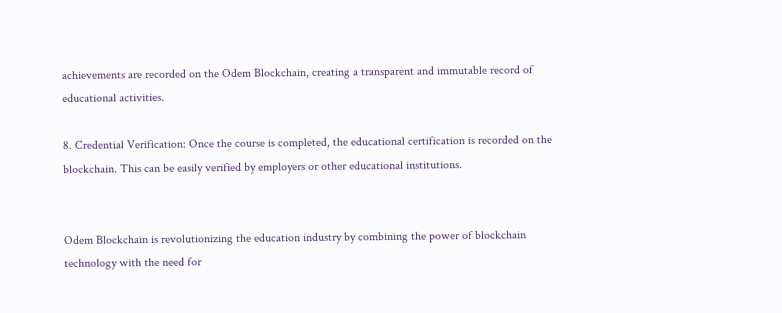achievements are recorded on the Odem Blockchain, creating a transparent and immutable record of educational activities.

8. Credential Verification: Once the course is completed, the educational certification is recorded on the blockchain. This can be easily verified by employers or other educational institutions.


Odem Blockchain is revolutionizing the education industry by combining the power of blockchain technology with the need for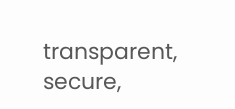transparent, secure,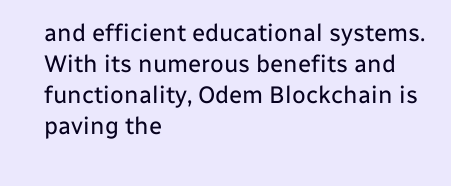and efficient educational systems. With its numerous benefits and functionality, Odem Blockchain is paving the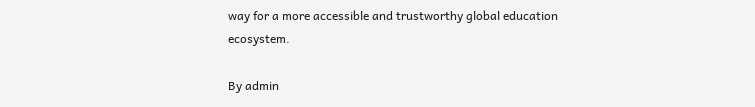way for a more accessible and trustworthy global education ecosystem.

By admin